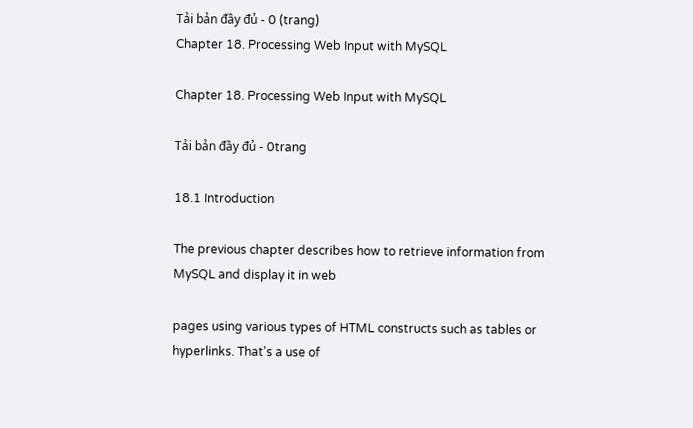Tải bản đầy đủ - 0 (trang)
Chapter 18. Processing Web Input with MySQL

Chapter 18. Processing Web Input with MySQL

Tải bản đầy đủ - 0trang

18.1 Introduction

The previous chapter describes how to retrieve information from MySQL and display it in web

pages using various types of HTML constructs such as tables or hyperlinks. That's a use of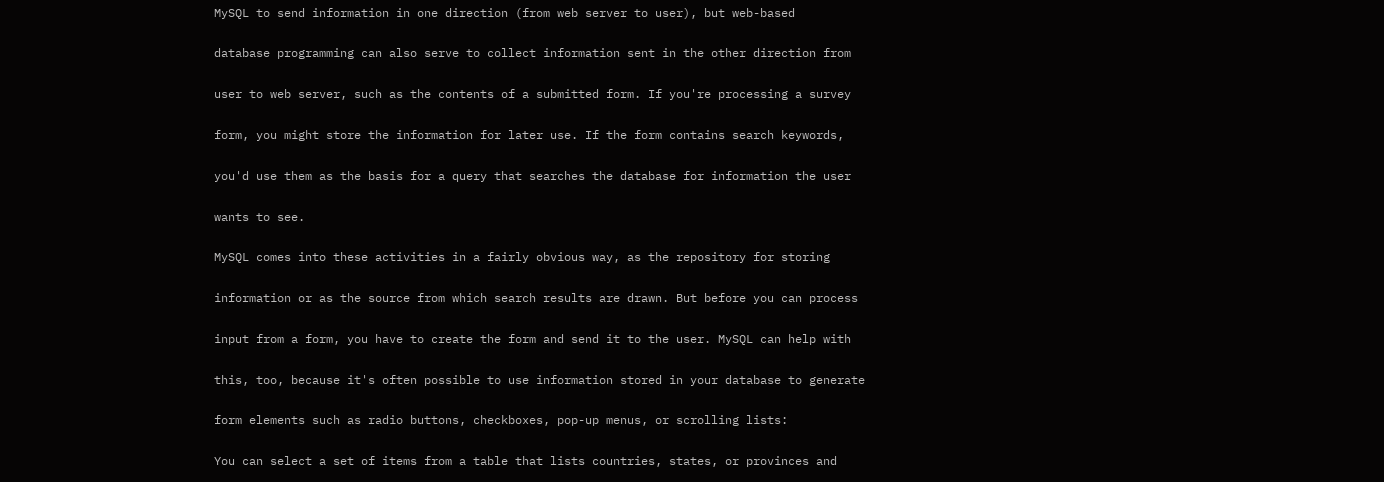MySQL to send information in one direction (from web server to user), but web-based

database programming can also serve to collect information sent in the other direction from

user to web server, such as the contents of a submitted form. If you're processing a survey

form, you might store the information for later use. If the form contains search keywords,

you'd use them as the basis for a query that searches the database for information the user

wants to see.

MySQL comes into these activities in a fairly obvious way, as the repository for storing

information or as the source from which search results are drawn. But before you can process

input from a form, you have to create the form and send it to the user. MySQL can help with

this, too, because it's often possible to use information stored in your database to generate

form elements such as radio buttons, checkboxes, pop-up menus, or scrolling lists:

You can select a set of items from a table that lists countries, states, or provinces and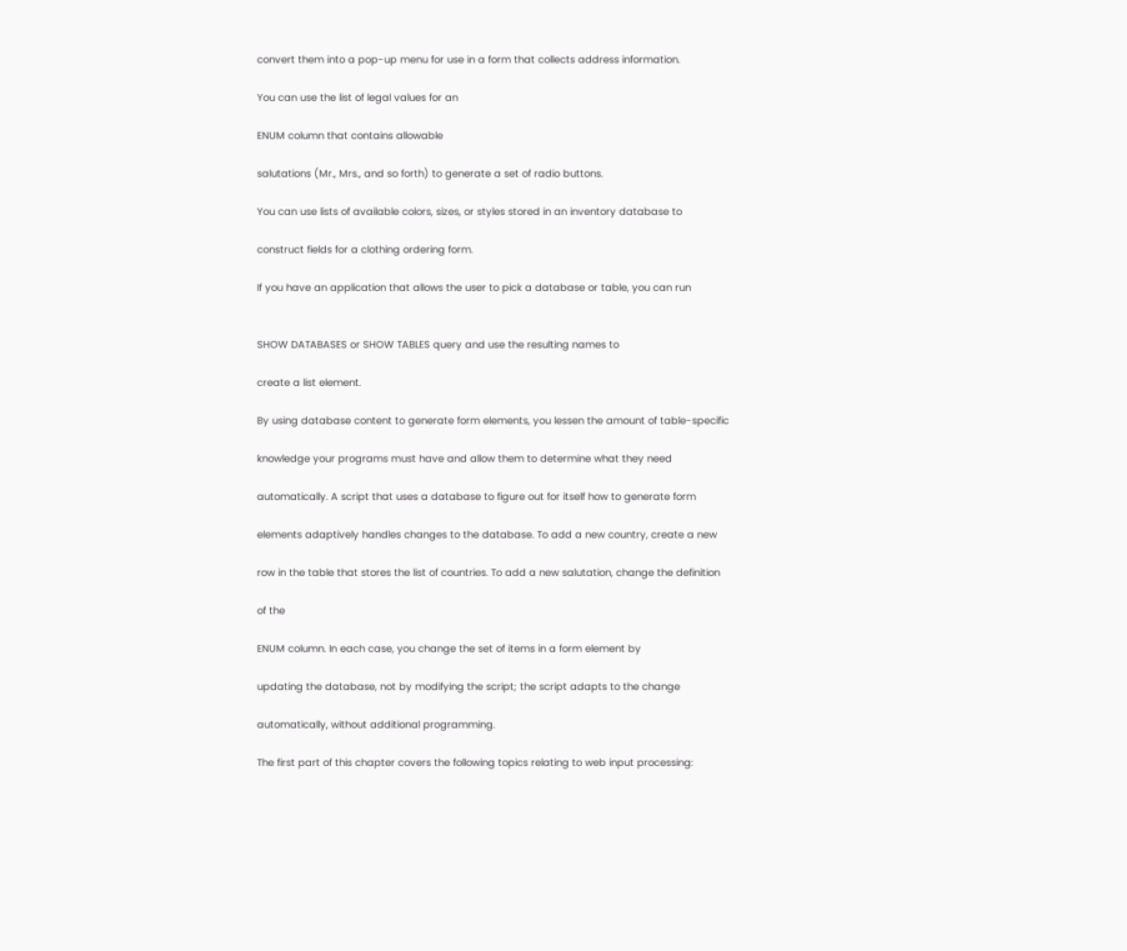convert them into a pop-up menu for use in a form that collects address information.

You can use the list of legal values for an

ENUM column that contains allowable

salutations (Mr., Mrs., and so forth) to generate a set of radio buttons.

You can use lists of available colors, sizes, or styles stored in an inventory database to

construct fields for a clothing ordering form.

If you have an application that allows the user to pick a database or table, you can run


SHOW DATABASES or SHOW TABLES query and use the resulting names to

create a list element.

By using database content to generate form elements, you lessen the amount of table-specific

knowledge your programs must have and allow them to determine what they need

automatically. A script that uses a database to figure out for itself how to generate form

elements adaptively handles changes to the database. To add a new country, create a new

row in the table that stores the list of countries. To add a new salutation, change the definition

of the

ENUM column. In each case, you change the set of items in a form element by

updating the database, not by modifying the script; the script adapts to the change

automatically, without additional programming.

The first part of this chapter covers the following topics relating to web input processing: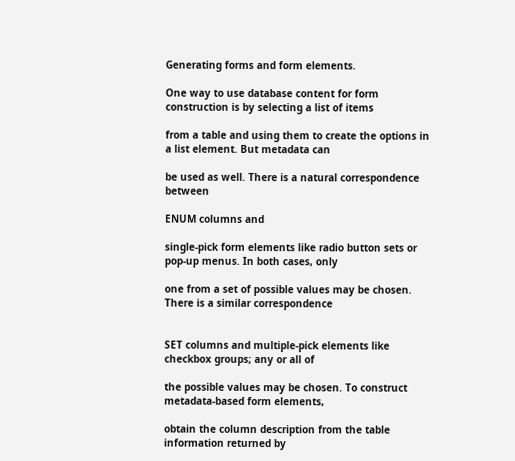Generating forms and form elements.

One way to use database content for form construction is by selecting a list of items

from a table and using them to create the options in a list element. But metadata can

be used as well. There is a natural correspondence between

ENUM columns and

single-pick form elements like radio button sets or pop-up menus. In both cases, only

one from a set of possible values may be chosen. There is a similar correspondence


SET columns and multiple-pick elements like checkbox groups; any or all of

the possible values may be chosen. To construct metadata-based form elements,

obtain the column description from the table information returned by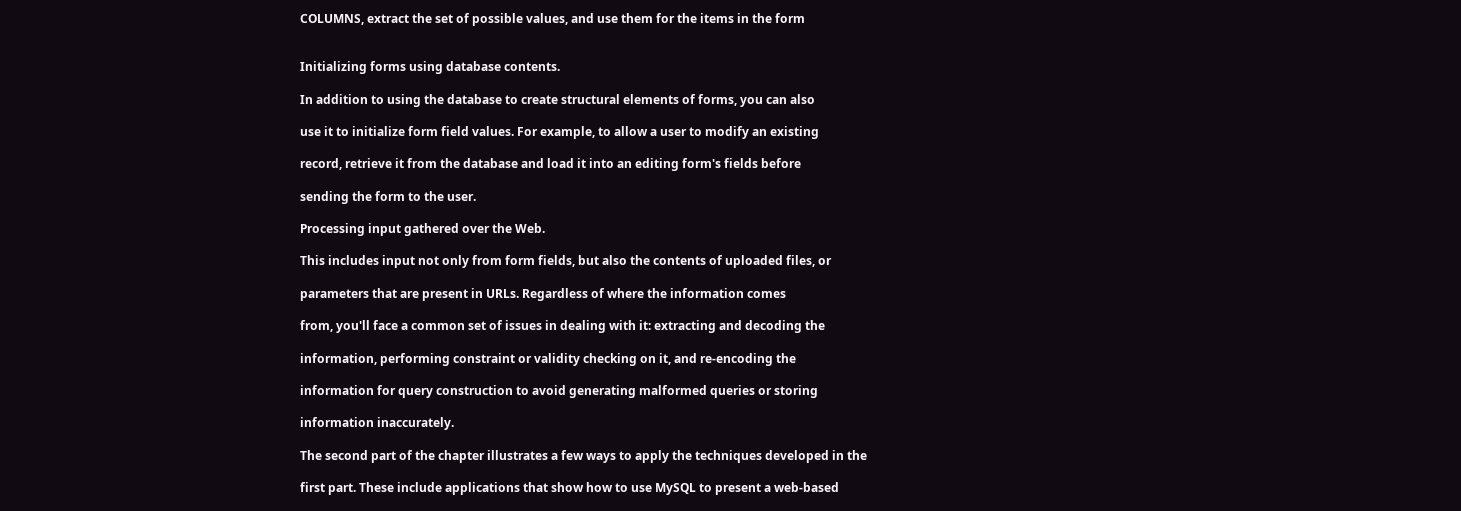COLUMNS, extract the set of possible values, and use them for the items in the form


Initializing forms using database contents.

In addition to using the database to create structural elements of forms, you can also

use it to initialize form field values. For example, to allow a user to modify an existing

record, retrieve it from the database and load it into an editing form's fields before

sending the form to the user.

Processing input gathered over the Web.

This includes input not only from form fields, but also the contents of uploaded files, or

parameters that are present in URLs. Regardless of where the information comes

from, you'll face a common set of issues in dealing with it: extracting and decoding the

information, performing constraint or validity checking on it, and re-encoding the

information for query construction to avoid generating malformed queries or storing

information inaccurately.

The second part of the chapter illustrates a few ways to apply the techniques developed in the

first part. These include applications that show how to use MySQL to present a web-based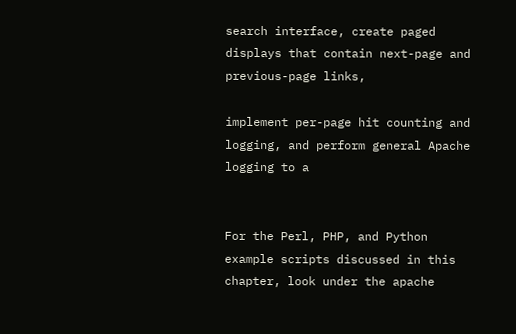search interface, create paged displays that contain next-page and previous-page links,

implement per-page hit counting and logging, and perform general Apache logging to a


For the Perl, PHP, and Python example scripts discussed in this chapter, look under the apache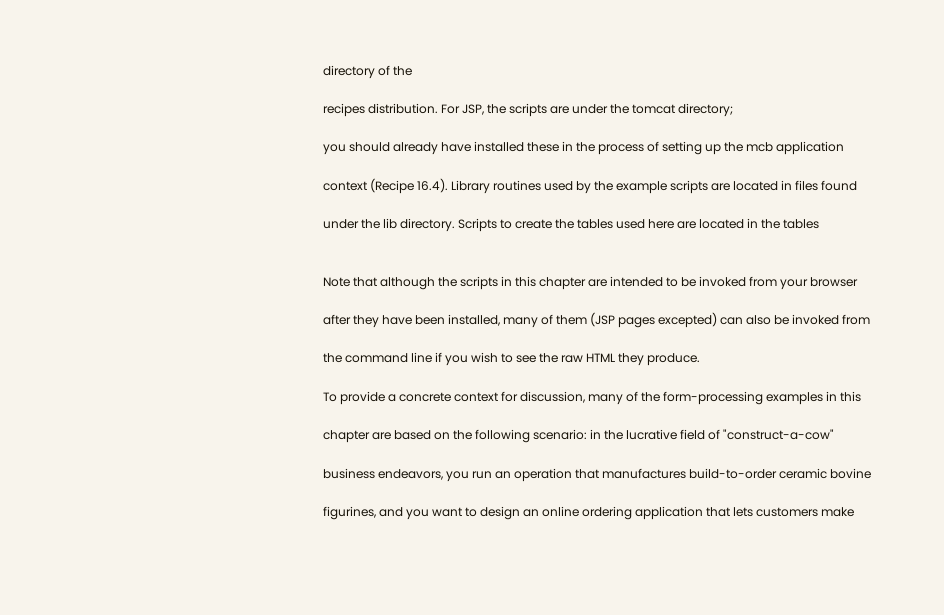directory of the

recipes distribution. For JSP, the scripts are under the tomcat directory;

you should already have installed these in the process of setting up the mcb application

context (Recipe 16.4). Library routines used by the example scripts are located in files found

under the lib directory. Scripts to create the tables used here are located in the tables


Note that although the scripts in this chapter are intended to be invoked from your browser

after they have been installed, many of them (JSP pages excepted) can also be invoked from

the command line if you wish to see the raw HTML they produce.

To provide a concrete context for discussion, many of the form-processing examples in this

chapter are based on the following scenario: in the lucrative field of "construct-a-cow"

business endeavors, you run an operation that manufactures build-to-order ceramic bovine

figurines, and you want to design an online ordering application that lets customers make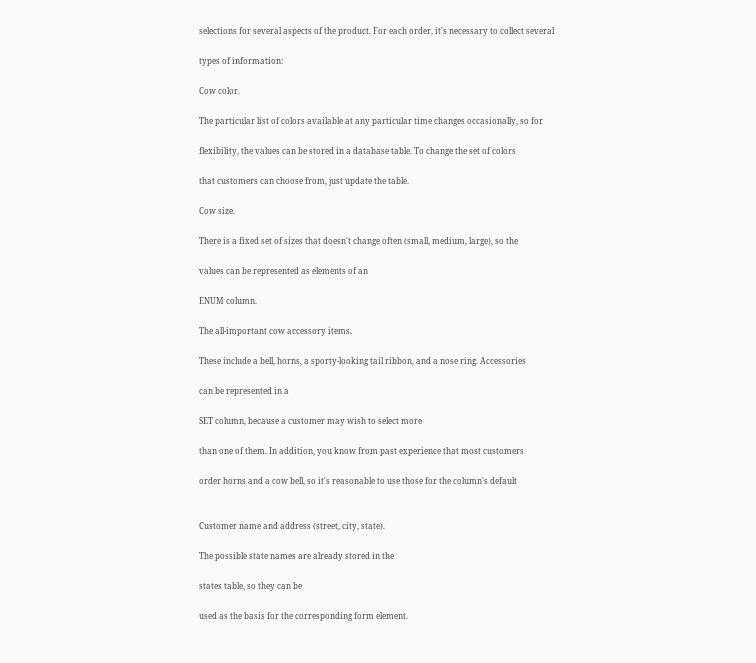selections for several aspects of the product. For each order, it's necessary to collect several

types of information:

Cow color.

The particular list of colors available at any particular time changes occasionally, so for

flexibility, the values can be stored in a database table. To change the set of colors

that customers can choose from, just update the table.

Cow size.

There is a fixed set of sizes that doesn't change often (small, medium, large), so the

values can be represented as elements of an

ENUM column.

The all-important cow accessory items.

These include a bell, horns, a sporty-looking tail ribbon, and a nose ring. Accessories

can be represented in a

SET column, because a customer may wish to select more

than one of them. In addition, you know from past experience that most customers

order horns and a cow bell, so it's reasonable to use those for the column's default


Customer name and address (street, city, state).

The possible state names are already stored in the

states table, so they can be

used as the basis for the corresponding form element.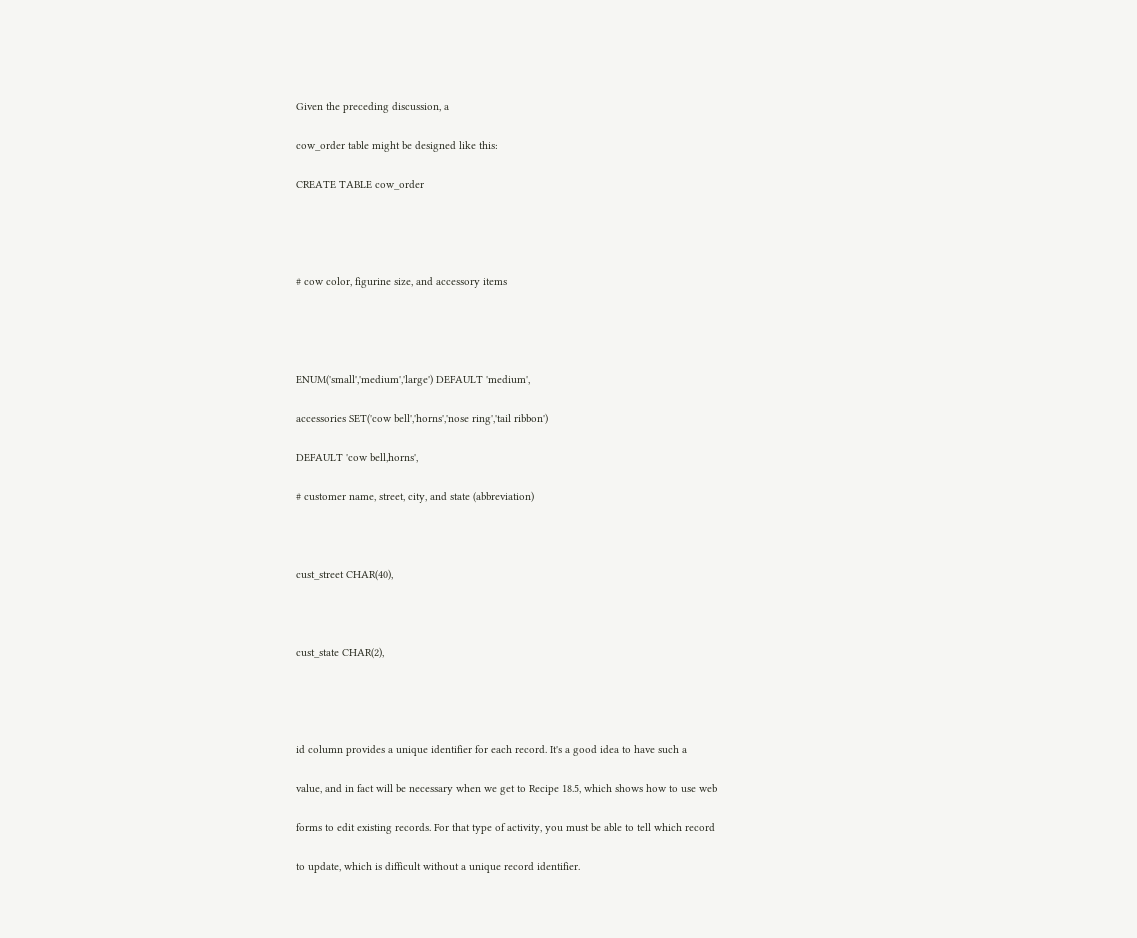Given the preceding discussion, a

cow_order table might be designed like this:

CREATE TABLE cow_order




# cow color, figurine size, and accessory items




ENUM('small','medium','large') DEFAULT 'medium',

accessories SET('cow bell','horns','nose ring','tail ribbon')

DEFAULT 'cow bell,horns',

# customer name, street, city, and state (abbreviation)



cust_street CHAR(40),



cust_state CHAR(2),




id column provides a unique identifier for each record. It's a good idea to have such a

value, and in fact will be necessary when we get to Recipe 18.5, which shows how to use web

forms to edit existing records. For that type of activity, you must be able to tell which record

to update, which is difficult without a unique record identifier.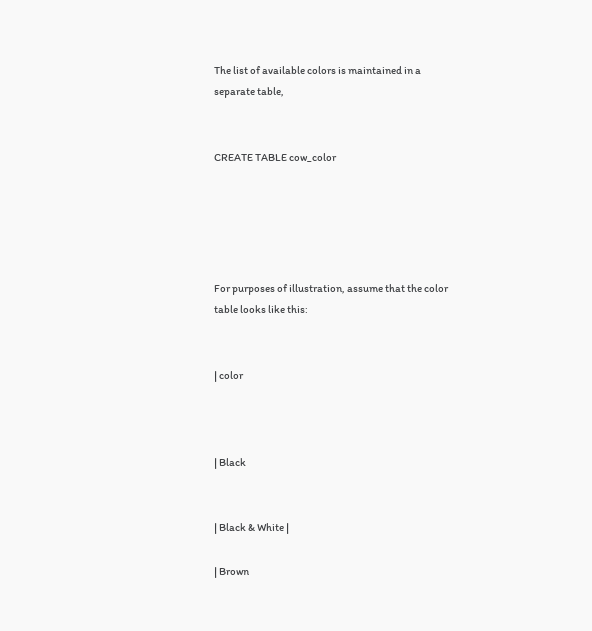The list of available colors is maintained in a separate table,


CREATE TABLE cow_color





For purposes of illustration, assume that the color table looks like this:


| color



| Black


| Black & White |

| Brown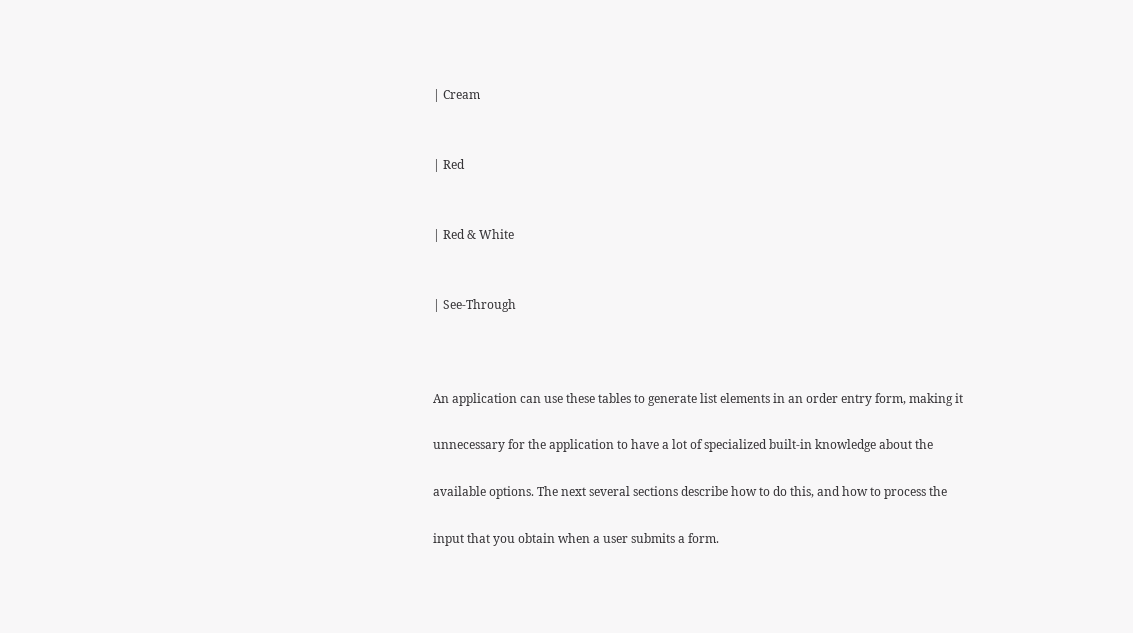| Cream


| Red


| Red & White


| See-Through



An application can use these tables to generate list elements in an order entry form, making it

unnecessary for the application to have a lot of specialized built-in knowledge about the

available options. The next several sections describe how to do this, and how to process the

input that you obtain when a user submits a form.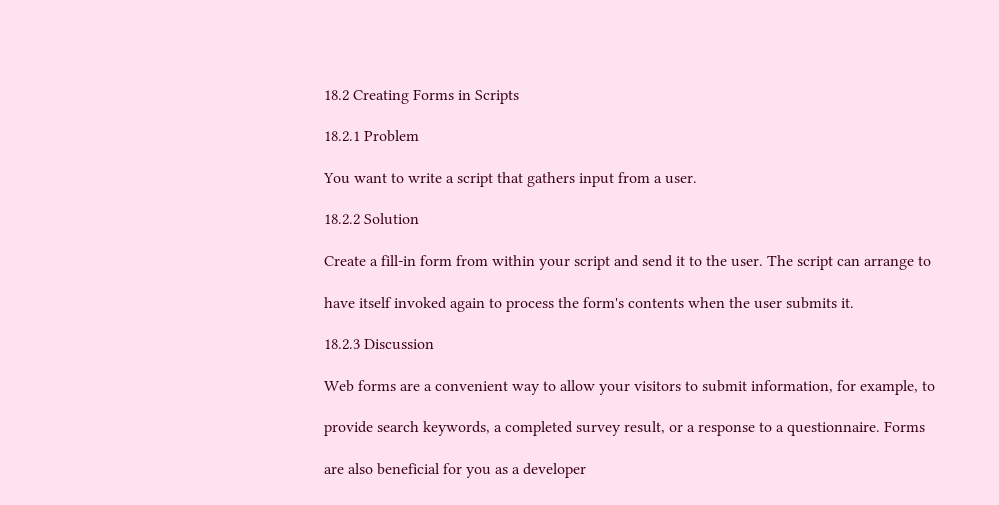18.2 Creating Forms in Scripts

18.2.1 Problem

You want to write a script that gathers input from a user.

18.2.2 Solution

Create a fill-in form from within your script and send it to the user. The script can arrange to

have itself invoked again to process the form's contents when the user submits it.

18.2.3 Discussion

Web forms are a convenient way to allow your visitors to submit information, for example, to

provide search keywords, a completed survey result, or a response to a questionnaire. Forms

are also beneficial for you as a developer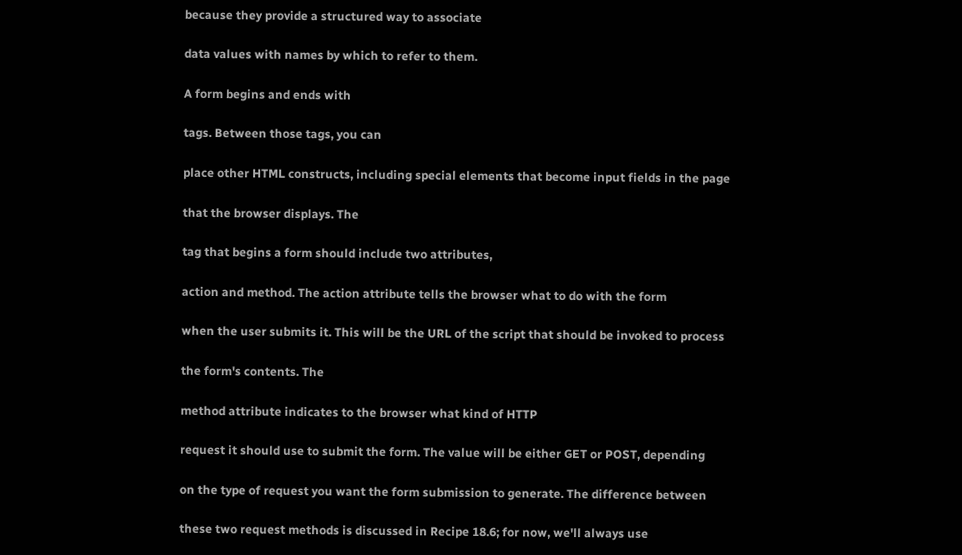because they provide a structured way to associate

data values with names by which to refer to them.

A form begins and ends with

tags. Between those tags, you can

place other HTML constructs, including special elements that become input fields in the page

that the browser displays. The

tag that begins a form should include two attributes,

action and method. The action attribute tells the browser what to do with the form

when the user submits it. This will be the URL of the script that should be invoked to process

the form's contents. The

method attribute indicates to the browser what kind of HTTP

request it should use to submit the form. The value will be either GET or POST, depending

on the type of request you want the form submission to generate. The difference between

these two request methods is discussed in Recipe 18.6; for now, we'll always use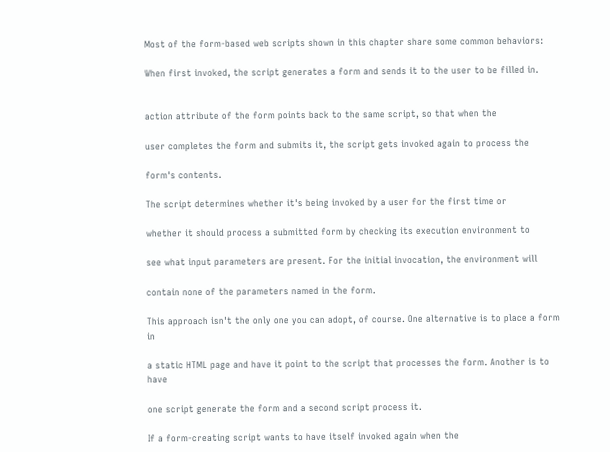Most of the form-based web scripts shown in this chapter share some common behaviors:

When first invoked, the script generates a form and sends it to the user to be filled in.


action attribute of the form points back to the same script, so that when the

user completes the form and submits it, the script gets invoked again to process the

form's contents.

The script determines whether it's being invoked by a user for the first time or

whether it should process a submitted form by checking its execution environment to

see what input parameters are present. For the initial invocation, the environment will

contain none of the parameters named in the form.

This approach isn't the only one you can adopt, of course. One alternative is to place a form in

a static HTML page and have it point to the script that processes the form. Another is to have

one script generate the form and a second script process it.

If a form-creating script wants to have itself invoked again when the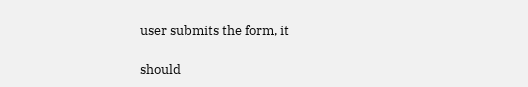user submits the form, it

should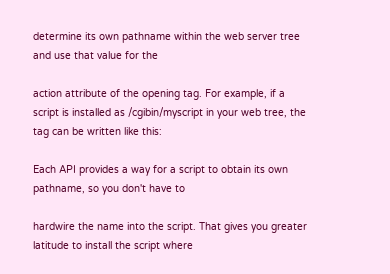determine its own pathname within the web server tree and use that value for the

action attribute of the opening tag. For example, if a script is installed as /cgibin/myscript in your web tree, the tag can be written like this:

Each API provides a way for a script to obtain its own pathname, so you don't have to

hardwire the name into the script. That gives you greater latitude to install the script where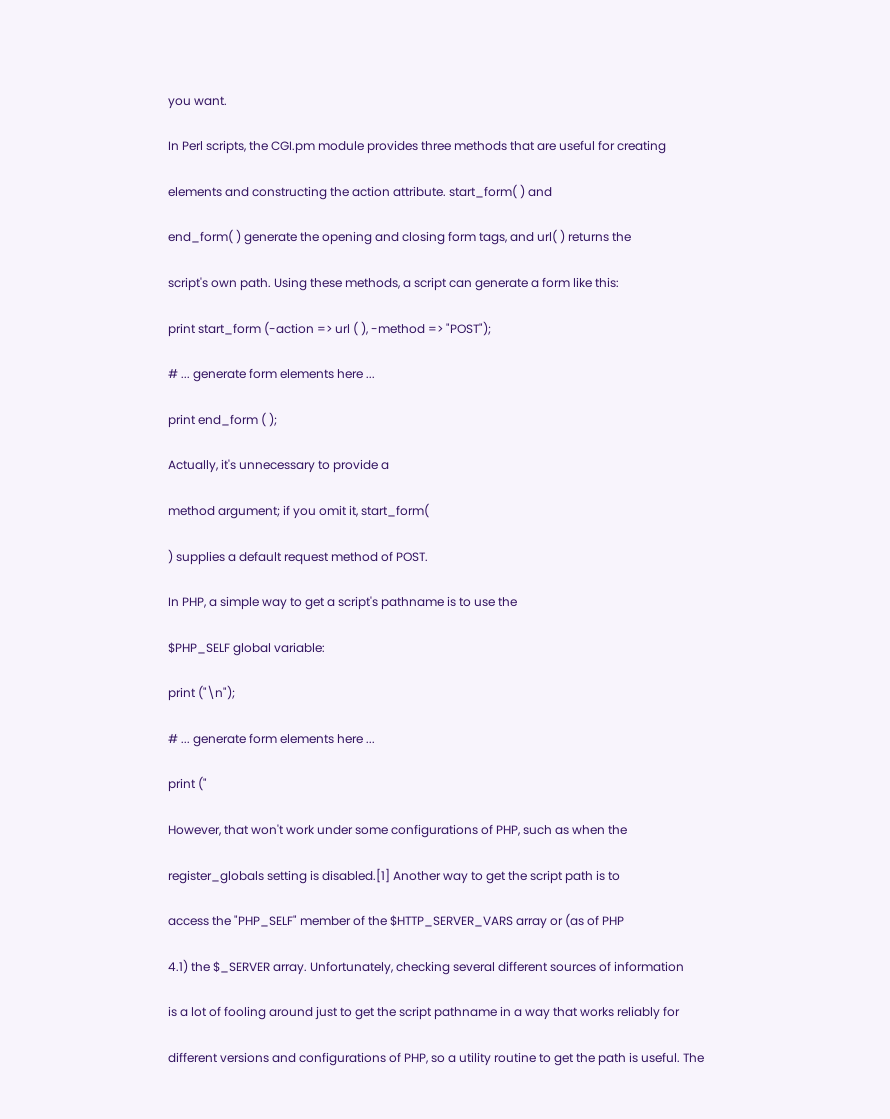you want.

In Perl scripts, the CGI.pm module provides three methods that are useful for creating

elements and constructing the action attribute. start_form( ) and

end_form( ) generate the opening and closing form tags, and url( ) returns the

script's own path. Using these methods, a script can generate a form like this:

print start_form (-action => url ( ), -method => "POST");

# ... generate form elements here ...

print end_form ( );

Actually, it's unnecessary to provide a

method argument; if you omit it, start_form(

) supplies a default request method of POST.

In PHP, a simple way to get a script's pathname is to use the

$PHP_SELF global variable:

print ("\n");

# ... generate form elements here ...

print ("

However, that won't work under some configurations of PHP, such as when the

register_globals setting is disabled.[1] Another way to get the script path is to

access the "PHP_SELF" member of the $HTTP_SERVER_VARS array or (as of PHP

4.1) the $_SERVER array. Unfortunately, checking several different sources of information

is a lot of fooling around just to get the script pathname in a way that works reliably for

different versions and configurations of PHP, so a utility routine to get the path is useful. The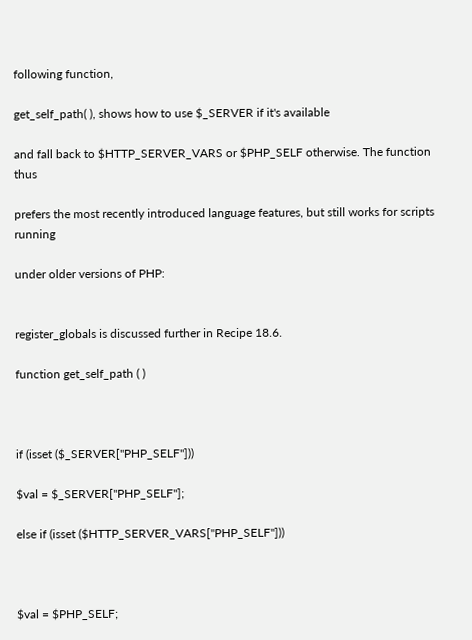following function,

get_self_path( ), shows how to use $_SERVER if it's available

and fall back to $HTTP_SERVER_VARS or $PHP_SELF otherwise. The function thus

prefers the most recently introduced language features, but still works for scripts running

under older versions of PHP:


register_globals is discussed further in Recipe 18.6.

function get_self_path ( )



if (isset ($_SERVER["PHP_SELF"]))

$val = $_SERVER["PHP_SELF"];

else if (isset ($HTTP_SERVER_VARS["PHP_SELF"]))



$val = $PHP_SELF;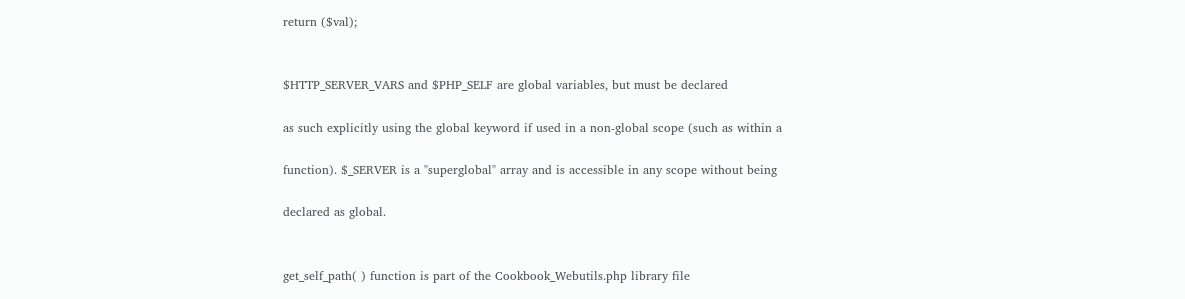return ($val);


$HTTP_SERVER_VARS and $PHP_SELF are global variables, but must be declared

as such explicitly using the global keyword if used in a non-global scope (such as within a

function). $_SERVER is a "superglobal" array and is accessible in any scope without being

declared as global.


get_self_path( ) function is part of the Cookbook_Webutils.php library file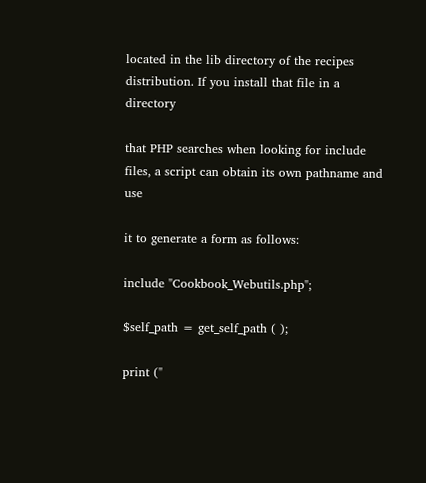located in the lib directory of the recipes distribution. If you install that file in a directory

that PHP searches when looking for include files, a script can obtain its own pathname and use

it to generate a form as follows:

include "Cookbook_Webutils.php";

$self_path = get_self_path ( );

print ("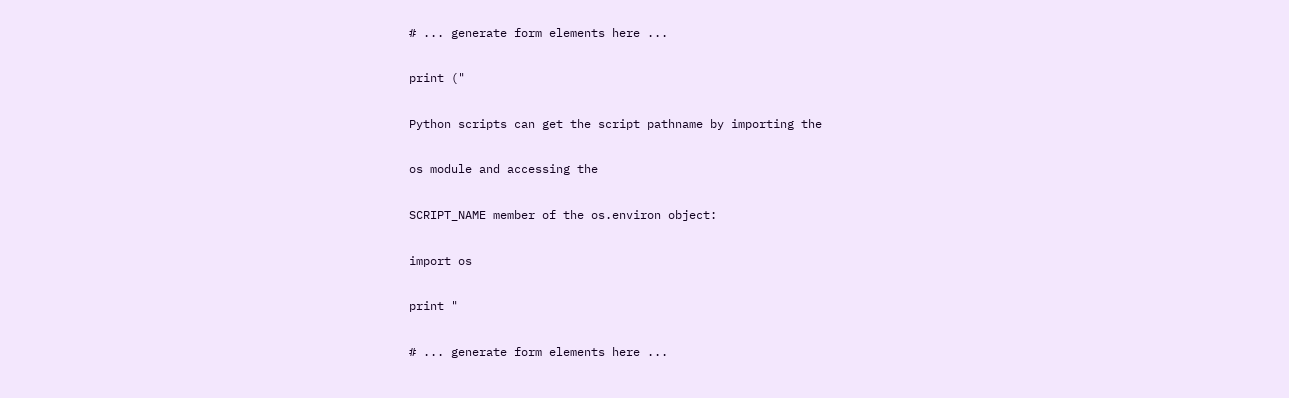# ... generate form elements here ...

print ("

Python scripts can get the script pathname by importing the

os module and accessing the

SCRIPT_NAME member of the os.environ object:

import os

print "

# ... generate form elements here ...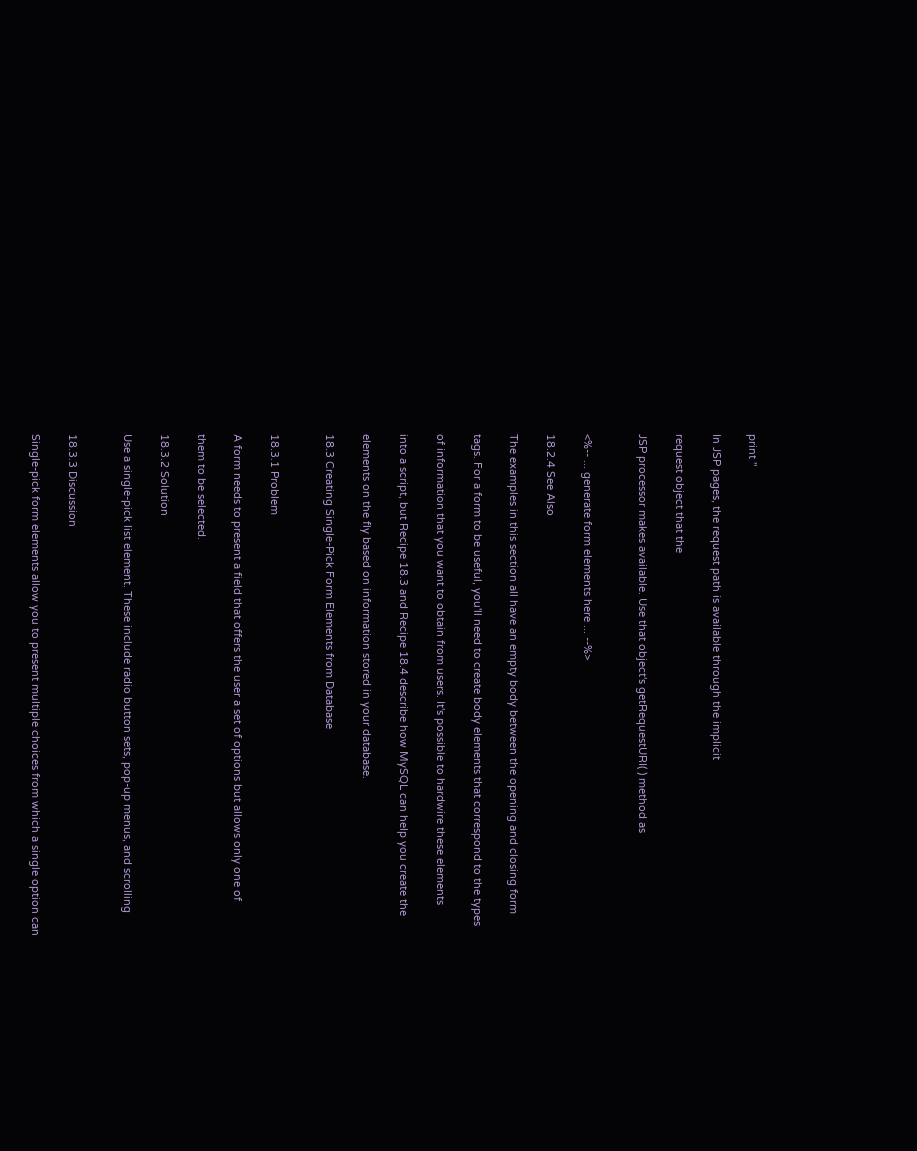print "

In JSP pages, the request path is available through the implicit

request object that the

JSP processor makes available. Use that object's getRequestURI( ) method as


<%-- ... generate form elements here ... --%>

18.2.4 See Also

The examples in this section all have an empty body between the opening and closing form

tags. For a form to be useful, you'll need to create body elements that correspond to the types

of information that you want to obtain from users. It's possible to hardwire these elements

into a script, but Recipe 18.3 and Recipe 18.4 describe how MySQL can help you create the

elements on the fly based on information stored in your database.

18.3 Creating Single-Pick Form Elements from Database


18.3.1 Problem

A form needs to present a field that offers the user a set of options but allows only one of

them to be selected.

18.3.2 Solution

Use a single-pick list element. These include radio button sets, pop-up menus, and scrolling


18.3.3 Discussion

Single-pick form elements allow you to present multiple choices from which a single option can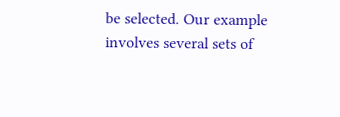be selected. Our example involves several sets of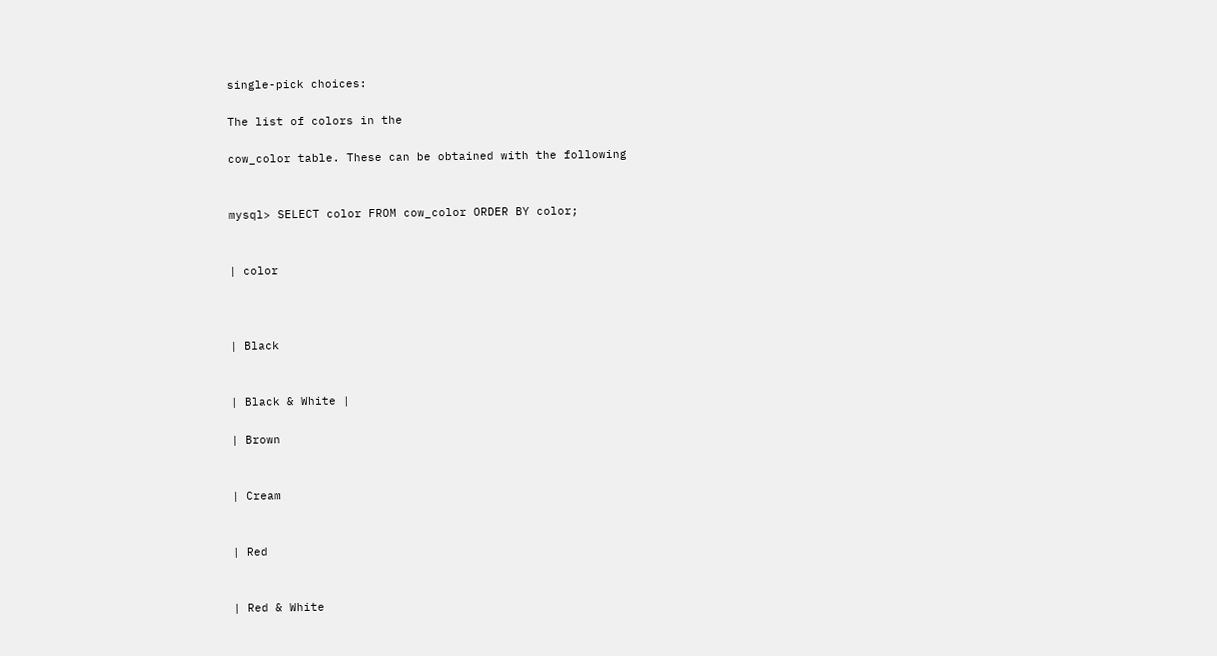single-pick choices:

The list of colors in the

cow_color table. These can be obtained with the following


mysql> SELECT color FROM cow_color ORDER BY color;


| color



| Black


| Black & White |

| Brown


| Cream


| Red


| Red & White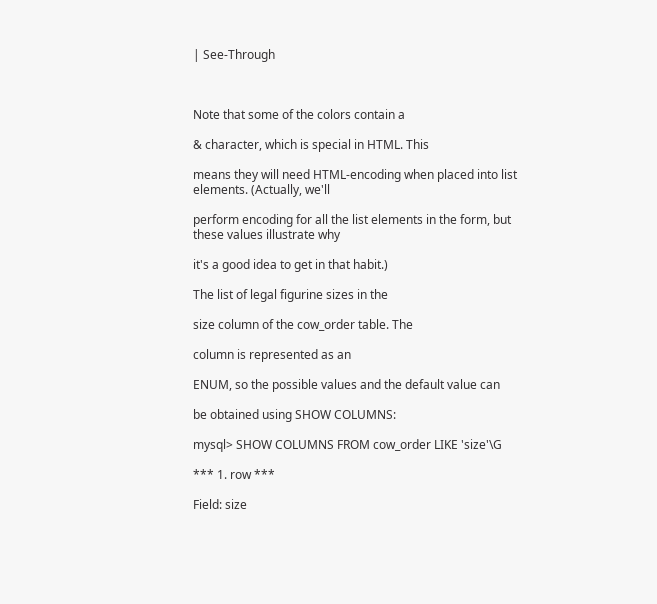| See-Through



Note that some of the colors contain a

& character, which is special in HTML. This

means they will need HTML-encoding when placed into list elements. (Actually, we'll

perform encoding for all the list elements in the form, but these values illustrate why

it's a good idea to get in that habit.)

The list of legal figurine sizes in the

size column of the cow_order table. The

column is represented as an

ENUM, so the possible values and the default value can

be obtained using SHOW COLUMNS:

mysql> SHOW COLUMNS FROM cow_order LIKE 'size'\G

*** 1. row ***

Field: size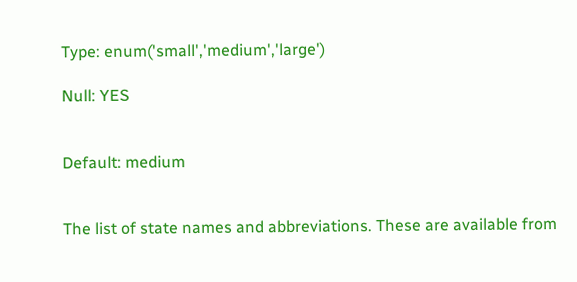Type: enum('small','medium','large')

Null: YES


Default: medium


The list of state names and abbreviations. These are available from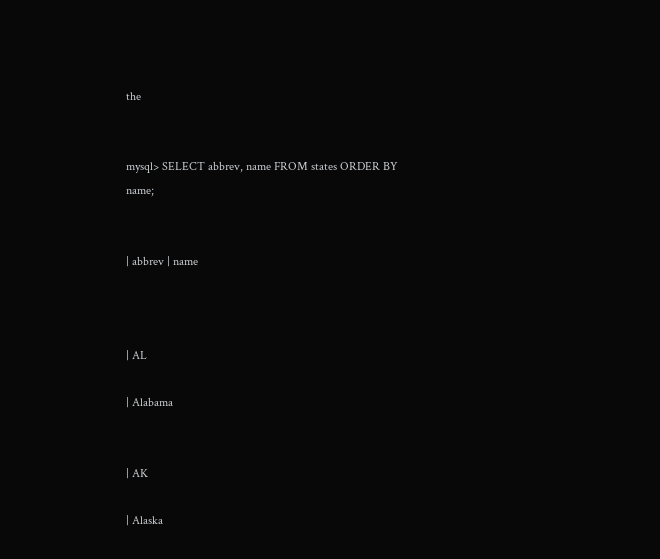the


mysql> SELECT abbrev, name FROM states ORDER BY name;


| abbrev | name



| AL

| Alabama


| AK

| Alaska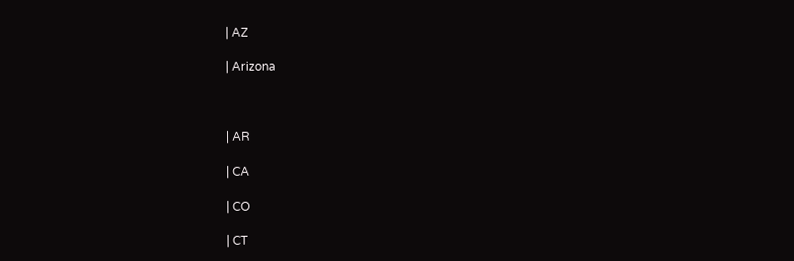| AZ

| Arizona



| AR

| CA

| CO

| CT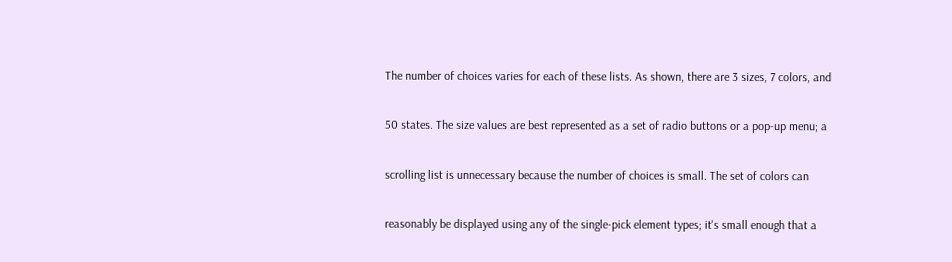The number of choices varies for each of these lists. As shown, there are 3 sizes, 7 colors, and

50 states. The size values are best represented as a set of radio buttons or a pop-up menu; a

scrolling list is unnecessary because the number of choices is small. The set of colors can

reasonably be displayed using any of the single-pick element types; it's small enough that a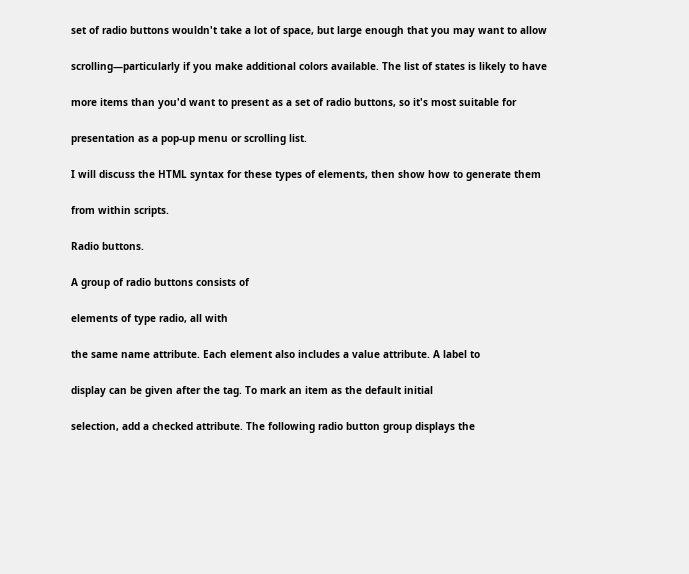set of radio buttons wouldn't take a lot of space, but large enough that you may want to allow

scrolling—particularly if you make additional colors available. The list of states is likely to have

more items than you'd want to present as a set of radio buttons, so it's most suitable for

presentation as a pop-up menu or scrolling list.

I will discuss the HTML syntax for these types of elements, then show how to generate them

from within scripts.

Radio buttons.

A group of radio buttons consists of

elements of type radio, all with

the same name attribute. Each element also includes a value attribute. A label to

display can be given after the tag. To mark an item as the default initial

selection, add a checked attribute. The following radio button group displays the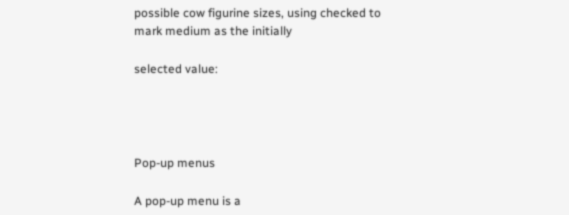possible cow figurine sizes, using checked to mark medium as the initially

selected value:




Pop-up menus

A pop-up menu is a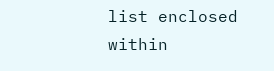list enclosed within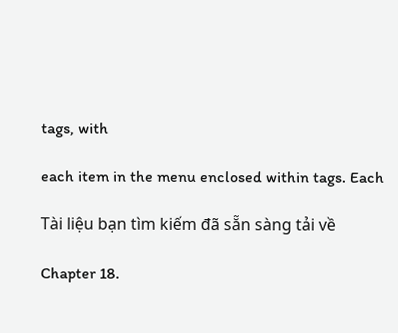tags, with

each item in the menu enclosed within tags. Each

Tài liệu bạn tìm kiếm đã sẵn sàng tải về

Chapter 18.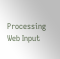Processing Web Input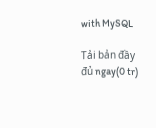with MySQL

Tải bản đầy đủ ngay(0 tr)